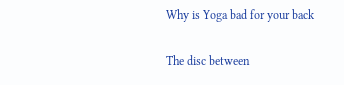Why is Yoga bad for your back

The disc between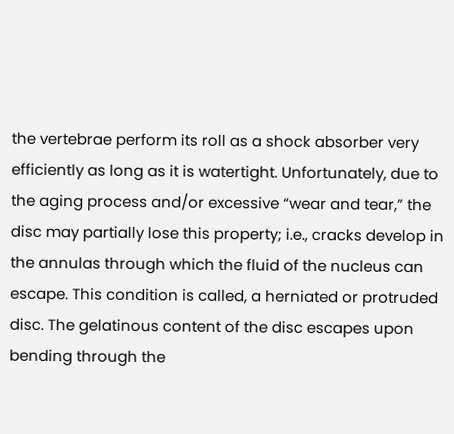the vertebrae perform its roll as a shock absorber very efficiently as long as it is watertight. Unfortunately, due to the aging process and/or excessive “wear and tear,” the disc may partially lose this property; i.e., cracks develop in the annulas through which the fluid of the nucleus can escape. This condition is called, a herniated or protruded disc. The gelatinous content of the disc escapes upon bending through the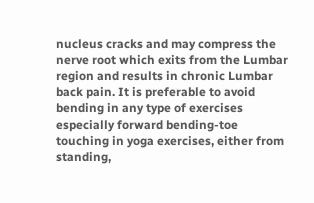nucleus cracks and may compress the nerve root which exits from the Lumbar region and results in chronic Lumbar back pain. It is preferable to avoid bending in any type of exercises especially forward bending-toe touching in yoga exercises, either from standing,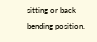sitting or back bending position.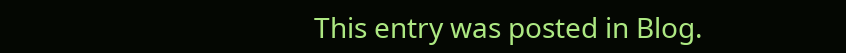This entry was posted in Blog.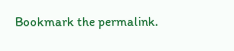Bookmark the permalink.